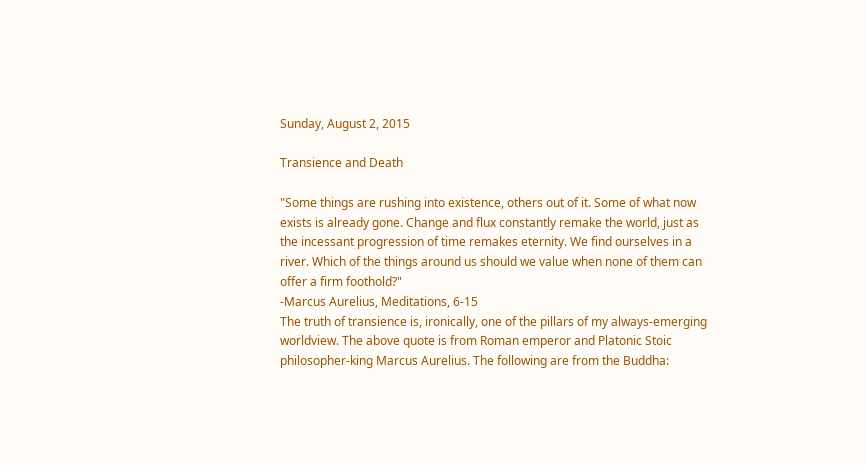Sunday, August 2, 2015

Transience and Death

"Some things are rushing into existence, others out of it. Some of what now exists is already gone. Change and flux constantly remake the world, just as the incessant progression of time remakes eternity. We find ourselves in a river. Which of the things around us should we value when none of them can offer a firm foothold?"
-Marcus Aurelius, Meditations, 6-15
The truth of transience is, ironically, one of the pillars of my always-emerging worldview. The above quote is from Roman emperor and Platonic Stoic philosopher-king Marcus Aurelius. The following are from the Buddha: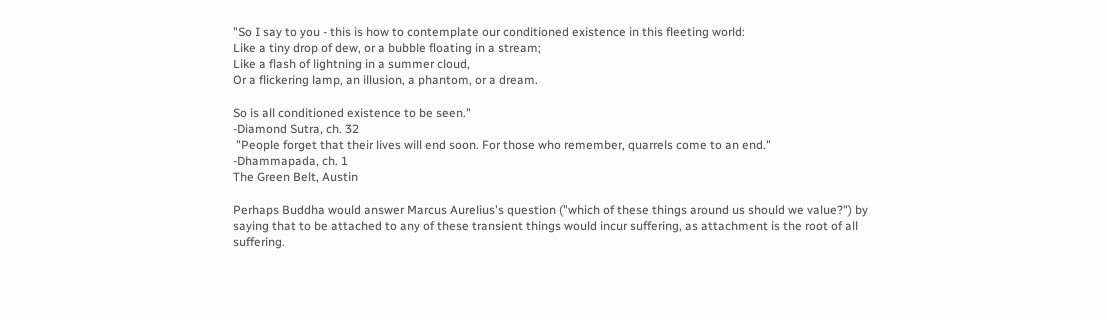"So I say to you - this is how to contemplate our conditioned existence in this fleeting world:
Like a tiny drop of dew, or a bubble floating in a stream;
Like a flash of lightning in a summer cloud,
Or a flickering lamp, an illusion, a phantom, or a dream.

So is all conditioned existence to be seen."
-Diamond Sutra, ch. 32
 "People forget that their lives will end soon. For those who remember, quarrels come to an end."
-Dhammapada, ch. 1
The Green Belt, Austin

Perhaps Buddha would answer Marcus Aurelius's question ("which of these things around us should we value?") by saying that to be attached to any of these transient things would incur suffering, as attachment is the root of all suffering.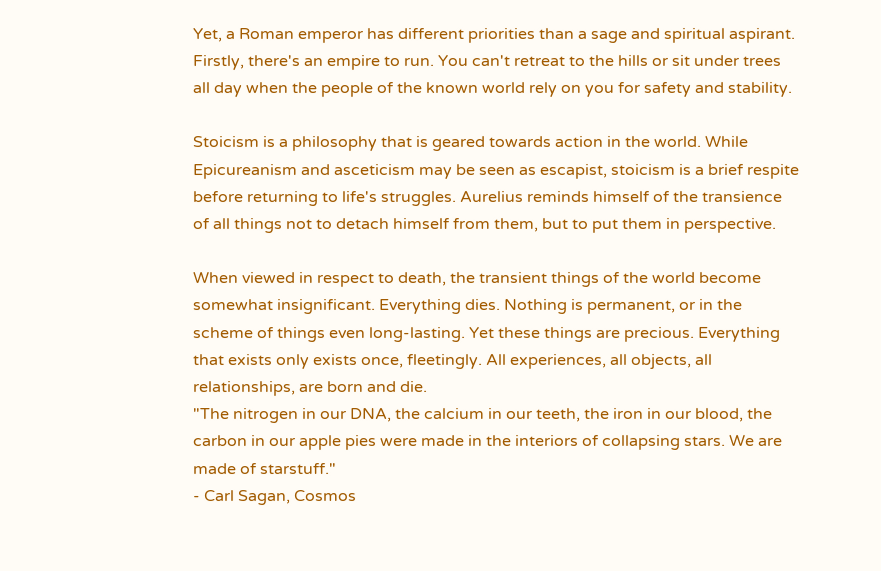Yet, a Roman emperor has different priorities than a sage and spiritual aspirant. Firstly, there's an empire to run. You can't retreat to the hills or sit under trees all day when the people of the known world rely on you for safety and stability.

Stoicism is a philosophy that is geared towards action in the world. While Epicureanism and asceticism may be seen as escapist, stoicism is a brief respite before returning to life's struggles. Aurelius reminds himself of the transience of all things not to detach himself from them, but to put them in perspective.

When viewed in respect to death, the transient things of the world become somewhat insignificant. Everything dies. Nothing is permanent, or in the scheme of things even long-lasting. Yet these things are precious. Everything that exists only exists once, fleetingly. All experiences, all objects, all relationships, are born and die.
"The nitrogen in our DNA, the calcium in our teeth, the iron in our blood, the carbon in our apple pies were made in the interiors of collapsing stars. We are made of starstuff."
- Carl Sagan, Cosmos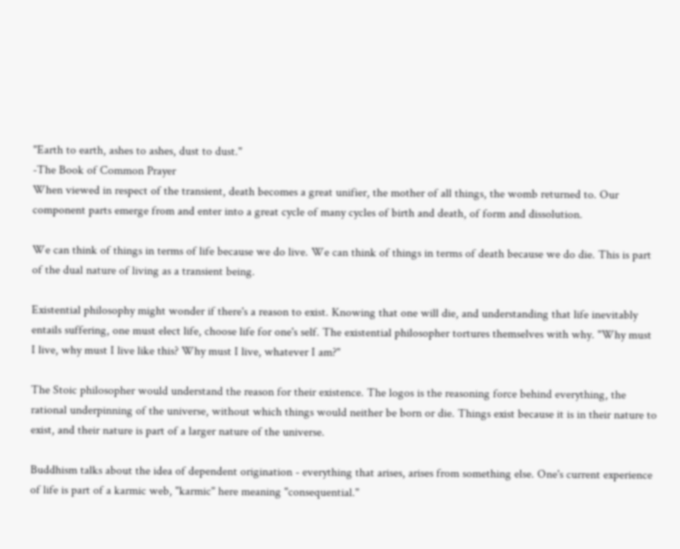"Earth to earth, ashes to ashes, dust to dust."
-The Book of Common Prayer
When viewed in respect of the transient, death becomes a great unifier, the mother of all things, the womb returned to. Our component parts emerge from and enter into a great cycle of many cycles of birth and death, of form and dissolution.

We can think of things in terms of life because we do live. We can think of things in terms of death because we do die. This is part of the dual nature of living as a transient being.

Existential philosophy might wonder if there's a reason to exist. Knowing that one will die, and understanding that life inevitably entails suffering, one must elect life, choose life for one's self. The existential philosopher tortures themselves with why. "Why must I live, why must I live like this? Why must I live, whatever I am?"

The Stoic philosopher would understand the reason for their existence. The logos is the reasoning force behind everything, the rational underpinning of the universe, without which things would neither be born or die. Things exist because it is in their nature to exist, and their nature is part of a larger nature of the universe.

Buddhism talks about the idea of dependent origination - everything that arises, arises from something else. One's current experience of life is part of a karmic web, "karmic" here meaning "consequential."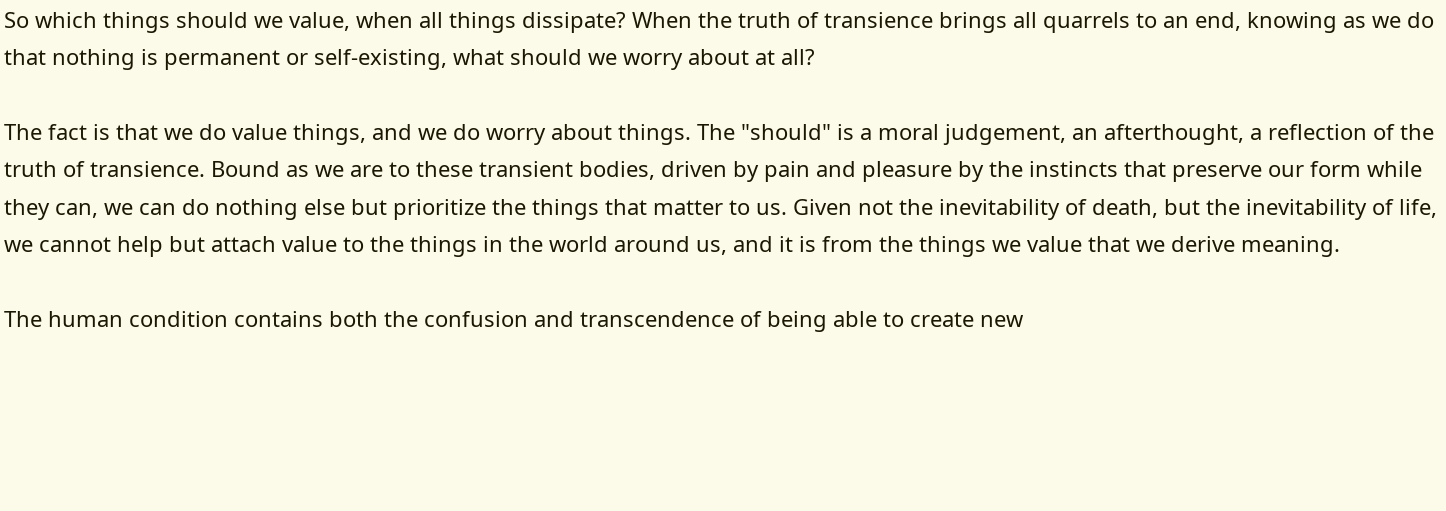So which things should we value, when all things dissipate? When the truth of transience brings all quarrels to an end, knowing as we do that nothing is permanent or self-existing, what should we worry about at all?

The fact is that we do value things, and we do worry about things. The "should" is a moral judgement, an afterthought, a reflection of the truth of transience. Bound as we are to these transient bodies, driven by pain and pleasure by the instincts that preserve our form while they can, we can do nothing else but prioritize the things that matter to us. Given not the inevitability of death, but the inevitability of life, we cannot help but attach value to the things in the world around us, and it is from the things we value that we derive meaning.

The human condition contains both the confusion and transcendence of being able to create new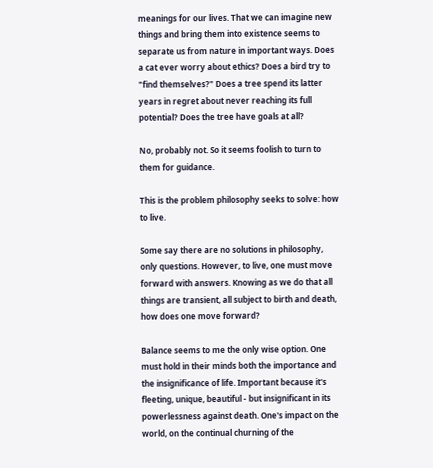meanings for our lives. That we can imagine new things and bring them into existence seems to separate us from nature in important ways. Does a cat ever worry about ethics? Does a bird try to "find themselves?" Does a tree spend its latter years in regret about never reaching its full potential? Does the tree have goals at all?

No, probably not. So it seems foolish to turn to them for guidance.

This is the problem philosophy seeks to solve: how to live.

Some say there are no solutions in philosophy, only questions. However, to live, one must move forward with answers. Knowing as we do that all things are transient, all subject to birth and death, how does one move forward?

Balance seems to me the only wise option. One must hold in their minds both the importance and the insignificance of life. Important because it's fleeting, unique, beautiful - but insignificant in its powerlessness against death. One's impact on the world, on the continual churning of the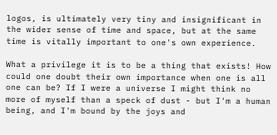logos, is ultimately very tiny and insignificant in the wider sense of time and space, but at the same time is vitally important to one's own experience.

What a privilege it is to be a thing that exists! How could one doubt their own importance when one is all one can be? If I were a universe I might think no more of myself than a speck of dust - but I'm a human being, and I'm bound by the joys and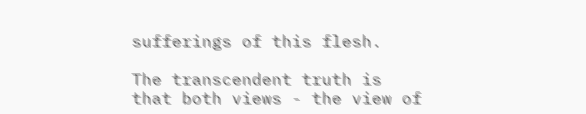sufferings of this flesh.

The transcendent truth is that both views - the view of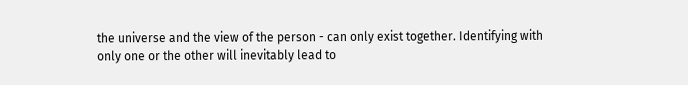the universe and the view of the person - can only exist together. Identifying with only one or the other will inevitably lead to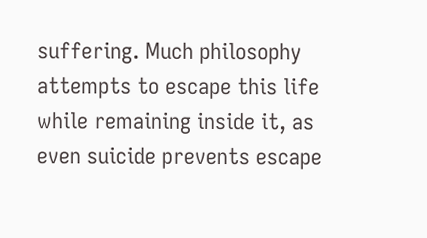suffering. Much philosophy attempts to escape this life while remaining inside it, as even suicide prevents escape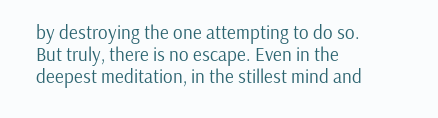by destroying the one attempting to do so. But truly, there is no escape. Even in the deepest meditation, in the stillest mind and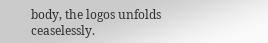body, the logos unfolds ceaselessly.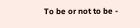To be or not to be -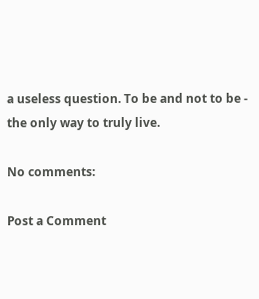a useless question. To be and not to be - the only way to truly live.

No comments:

Post a Comment